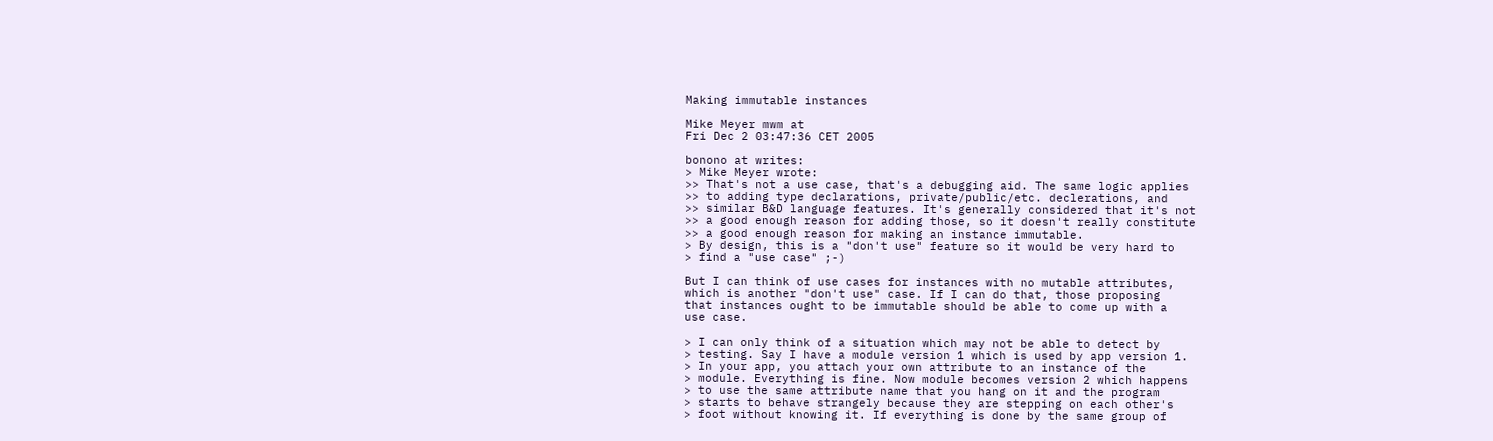Making immutable instances

Mike Meyer mwm at
Fri Dec 2 03:47:36 CET 2005

bonono at writes:
> Mike Meyer wrote:
>> That's not a use case, that's a debugging aid. The same logic applies
>> to adding type declarations, private/public/etc. declerations, and
>> similar B&D language features. It's generally considered that it's not
>> a good enough reason for adding those, so it doesn't really constitute
>> a good enough reason for making an instance immutable.
> By design, this is a "don't use" feature so it would be very hard to
> find a "use case" ;-)

But I can think of use cases for instances with no mutable attributes,
which is another "don't use" case. If I can do that, those proposing
that instances ought to be immutable should be able to come up with a
use case.

> I can only think of a situation which may not be able to detect by
> testing. Say I have a module version 1 which is used by app version 1.
> In your app, you attach your own attribute to an instance of the
> module. Everything is fine. Now module becomes version 2 which happens
> to use the same attribute name that you hang on it and the program
> starts to behave strangely because they are stepping on each other's
> foot without knowing it. If everything is done by the same group of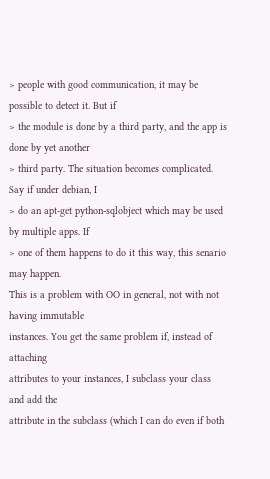> people with good communication, it may be possible to detect it. But if
> the module is done by a third party, and the app is done by yet another
> third party. The situation becomes complicated. Say if under debian, I
> do an apt-get python-sqlobject which may be used by multiple apps. If
> one of them happens to do it this way, this senario may happen.
This is a problem with OO in general, not with not having immutable
instances. You get the same problem if, instead of attaching
attributes to your instances, I subclass your class and add the
attribute in the subclass (which I can do even if both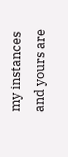my instances
and yours are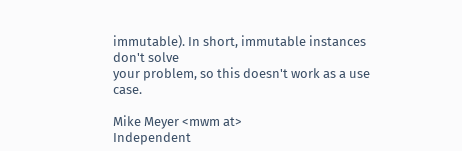immutable). In short, immutable instances don't solve
your problem, so this doesn't work as a use case.

Mike Meyer <mwm at>
Independent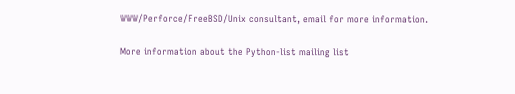WWW/Perforce/FreeBSD/Unix consultant, email for more information.

More information about the Python-list mailing list